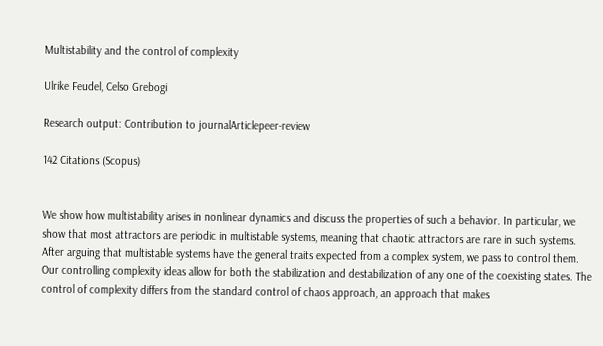Multistability and the control of complexity

Ulrike Feudel, Celso Grebogi

Research output: Contribution to journalArticlepeer-review

142 Citations (Scopus)


We show how multistability arises in nonlinear dynamics and discuss the properties of such a behavior. In particular, we show that most attractors are periodic in multistable systems, meaning that chaotic attractors are rare in such systems. After arguing that multistable systems have the general traits expected from a complex system, we pass to control them. Our controlling complexity ideas allow for both the stabilization and destabilization of any one of the coexisting states. The control of complexity differs from the standard control of chaos approach, an approach that makes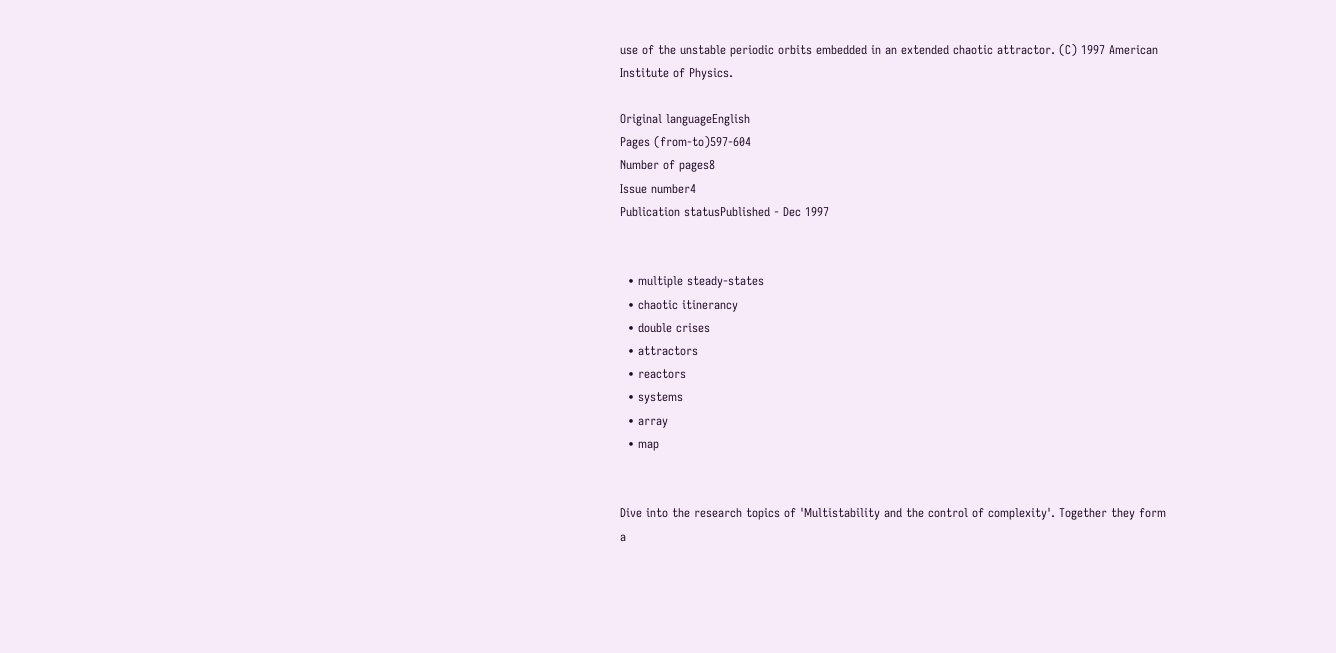use of the unstable periodic orbits embedded in an extended chaotic attractor. (C) 1997 American Institute of Physics.

Original languageEnglish
Pages (from-to)597-604
Number of pages8
Issue number4
Publication statusPublished - Dec 1997


  • multiple steady-states
  • chaotic itinerancy
  • double crises
  • attractors
  • reactors
  • systems
  • array
  • map


Dive into the research topics of 'Multistability and the control of complexity'. Together they form a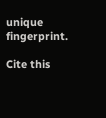unique fingerprint.

Cite this